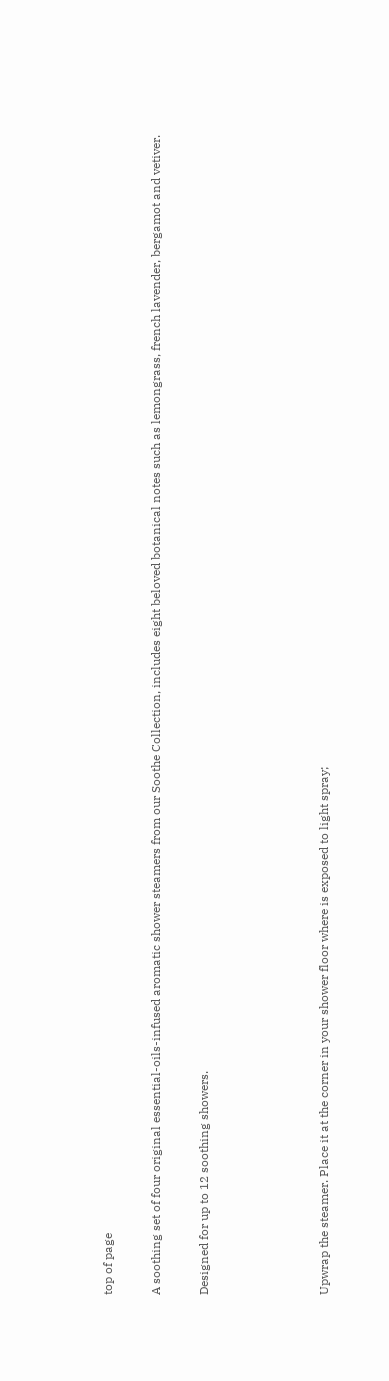top of page

A soothing set of four original essential-oils-infused aromatic shower steamers from our Soothe Collection, includes eight beloved botanical notes such as lemongrass, french lavender, bergamot and vetiver.

Designed for up to 12 soothing showers.




Upwrap the steamer. Place it at the corner in your shower floor where is exposed to light spray;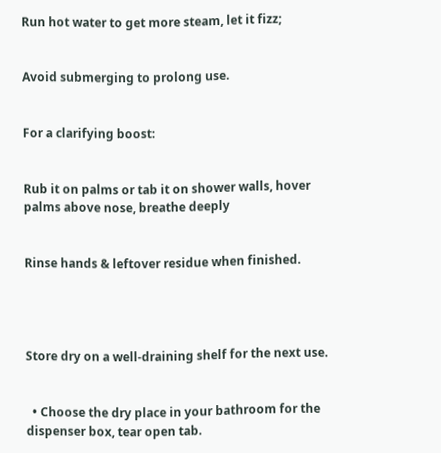Run hot water to get more steam, let it fizz;


Avoid submerging to prolong use.


For a clarifying boost:


Rub it on palms or tab it on shower walls, hover palms above nose, breathe deeply


Rinse hands & leftover residue when finished.




Store dry on a well-draining shelf for the next use.


  • Choose the dry place in your bathroom for the dispenser box, tear open tab.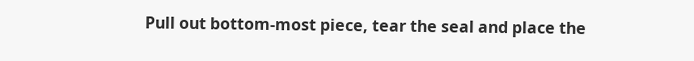Pull out bottom-most piece, tear the seal and place the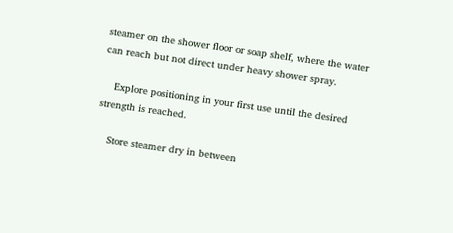steamer on the shower floor or soap shelf, where the water can reach but not direct under heavy shower spray.

    Explore positioning in your first use until the desired strength is reached.

    Store steamer dry in between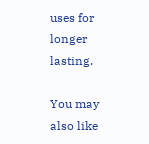uses for longer lasting.

You may also like